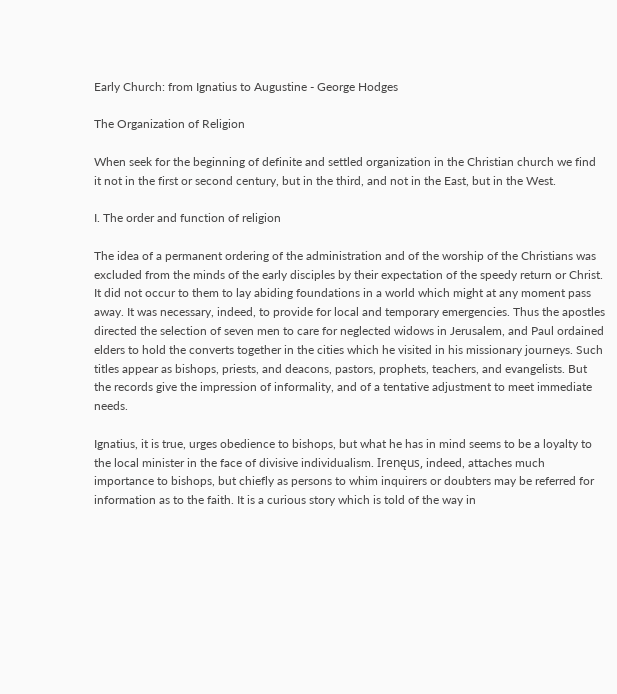Early Church: from Ignatius to Augustine - George Hodges

The Organization of Religion

When seek for the beginning of definite and settled organization in the Christian church we find it not in the first or second century, but in the third, and not in the East, but in the West.

I. The order and function of religion

The idea of a permanent ordering of the administration and of the worship of the Christians was excluded from the minds of the early disciples by their expectation of the speedy return or Christ. It did not occur to them to lay abiding foundations in a world which might at any moment pass away. It was necessary, indeed, to provide for local and temporary emergencies. Thus the apostles directed the selection of seven men to care for neglected widows in Jerusalem, and Paul ordained elders to hold the converts together in the cities which he visited in his missionary journeys. Such titles appear as bishops, priests, and deacons, pastors, prophets, teachers, and evangelists. But the records give the impression of informality, and of a tentative adjustment to meet immediate needs.

Ignatius, it is true, urges obedience to bishops, but what he has in mind seems to be a loyalty to the local minister in the face of divisive individualism. Irenęus, indeed, attaches much importance to bishops, but chiefly as persons to whim inquirers or doubters may be referred for information as to the faith. It is a curious story which is told of the way in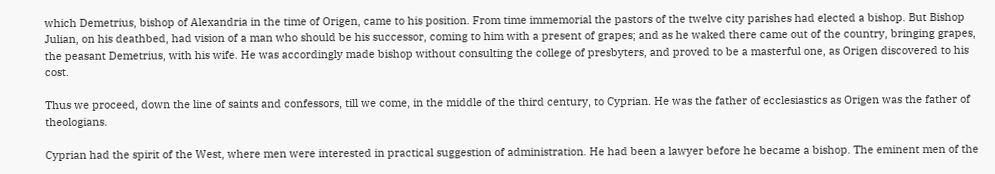which Demetrius, bishop of Alexandria in the time of Origen, came to his position. From time immemorial the pastors of the twelve city parishes had elected a bishop. But Bishop Julian, on his deathbed, had vision of a man who should be his successor, coming to him with a present of grapes; and as he waked there came out of the country, bringing grapes, the peasant Demetrius, with his wife. He was accordingly made bishop without consulting the college of presbyters, and proved to be a masterful one, as Origen discovered to his cost.

Thus we proceed, down the line of saints and confessors, till we come, in the middle of the third century, to Cyprian. He was the father of ecclesiastics as Origen was the father of theologians.

Cyprian had the spirit of the West, where men were interested in practical suggestion of administration. He had been a lawyer before he became a bishop. The eminent men of the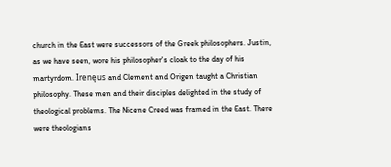church in the East were successors of the Greek philosophers. Justin, as we have seen, wore his philosopher's cloak to the day of his martyrdom. Irenęus and Clement and Origen taught a Christian philosophy. These men and their disciples delighted in the study of theological problems. The Nicene Creed was framed in the East. There were theologians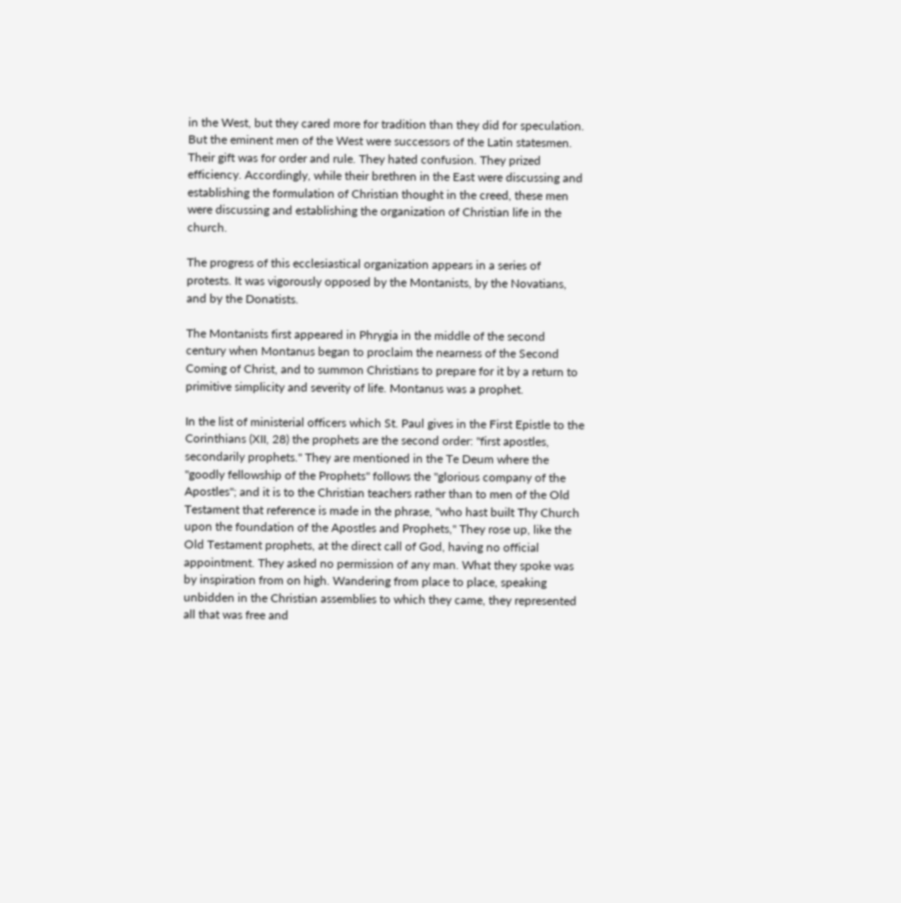in the West, but they cared more for tradition than they did for speculation. But the eminent men of the West were successors of the Latin statesmen. Their gift was for order and rule. They hated confusion. They prized efficiency. Accordingly, while their brethren in the East were discussing and establishing the formulation of Christian thought in the creed, these men were discussing and establishing the organization of Christian life in the church.

The progress of this ecclesiastical organization appears in a series of protests. It was vigorously opposed by the Montanists, by the Novatians, and by the Donatists.

The Montanists first appeared in Phrygia in the middle of the second century when Montanus began to proclaim the nearness of the Second Coming of Christ, and to summon Christians to prepare for it by a return to primitive simplicity and severity of life. Montanus was a prophet.

In the list of ministerial officers which St. Paul gives in the First Epistle to the Corinthians (XII, 28) the prophets are the second order: "first apostles, secondarily prophets." They are mentioned in the Te Deum where the "goodly fellowship of the Prophets" follows the "glorious company of the Apostles"; and it is to the Christian teachers rather than to men of the Old Testament that reference is made in the phrase, "who hast built Thy Church upon the foundation of the Apostles and Prophets," They rose up, like the Old Testament prophets, at the direct call of God, having no official appointment. They asked no permission of any man. What they spoke was by inspiration from on high. Wandering from place to place, speaking unbidden in the Christian assemblies to which they came, they represented all that was free and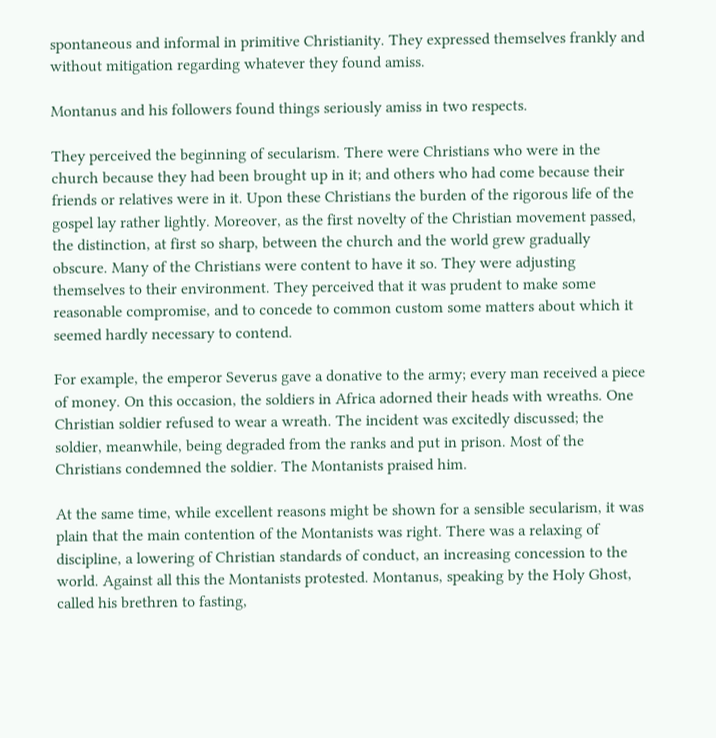spontaneous and informal in primitive Christianity. They expressed themselves frankly and without mitigation regarding whatever they found amiss.

Montanus and his followers found things seriously amiss in two respects.

They perceived the beginning of secularism. There were Christians who were in the church because they had been brought up in it; and others who had come because their friends or relatives were in it. Upon these Christians the burden of the rigorous life of the gospel lay rather lightly. Moreover, as the first novelty of the Christian movement passed, the distinction, at first so sharp, between the church and the world grew gradually obscure. Many of the Christians were content to have it so. They were adjusting themselves to their environment. They perceived that it was prudent to make some reasonable compromise, and to concede to common custom some matters about which it seemed hardly necessary to contend.

For example, the emperor Severus gave a donative to the army; every man received a piece of money. On this occasion, the soldiers in Africa adorned their heads with wreaths. One Christian soldier refused to wear a wreath. The incident was excitedly discussed; the soldier, meanwhile, being degraded from the ranks and put in prison. Most of the Christians condemned the soldier. The Montanists praised him.

At the same time, while excellent reasons might be shown for a sensible secularism, it was plain that the main contention of the Montanists was right. There was a relaxing of discipline, a lowering of Christian standards of conduct, an increasing concession to the world. Against all this the Montanists protested. Montanus, speaking by the Holy Ghost, called his brethren to fasting,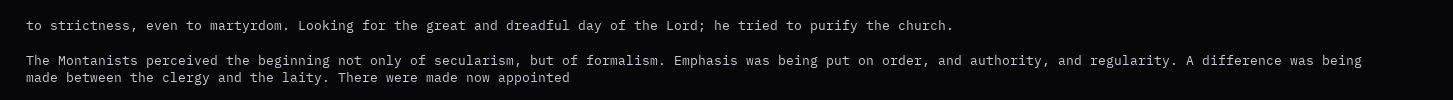to strictness, even to martyrdom. Looking for the great and dreadful day of the Lord; he tried to purify the church.

The Montanists perceived the beginning not only of secularism, but of formalism. Emphasis was being put on order, and authority, and regularity. A difference was being made between the clergy and the laity. There were made now appointed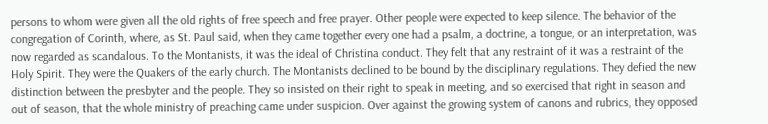persons to whom were given all the old rights of free speech and free prayer. Other people were expected to keep silence. The behavior of the congregation of Corinth, where, as St. Paul said, when they came together every one had a psalm, a doctrine, a tongue, or an interpretation, was now regarded as scandalous. To the Montanists, it was the ideal of Christina conduct. They felt that any restraint of it was a restraint of the Holy Spirit. They were the Quakers of the early church. The Montanists declined to be bound by the disciplinary regulations. They defied the new distinction between the presbyter and the people. They so insisted on their right to speak in meeting, and so exercised that right in season and out of season, that the whole ministry of preaching came under suspicion. Over against the growing system of canons and rubrics, they opposed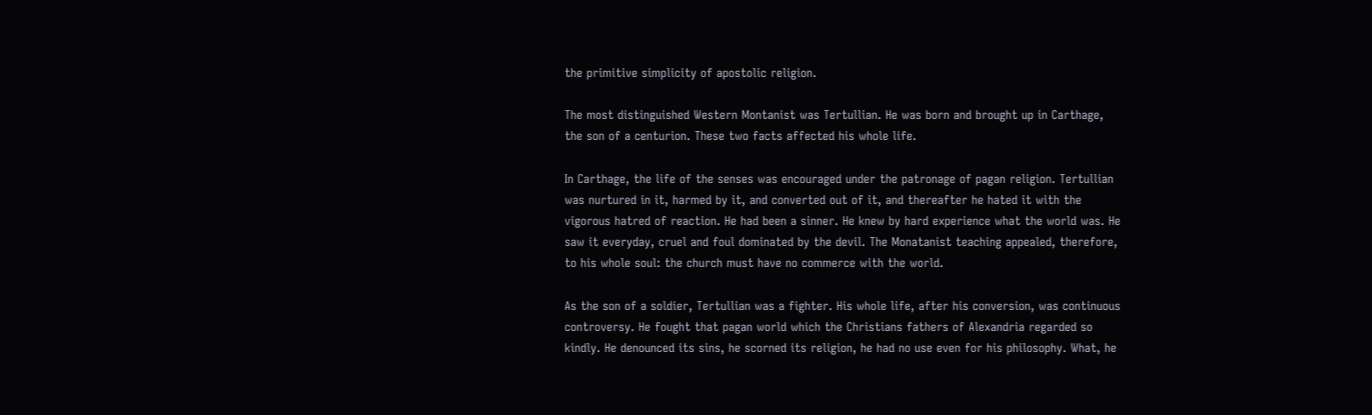the primitive simplicity of apostolic religion.

The most distinguished Western Montanist was Tertullian. He was born and brought up in Carthage, the son of a centurion. These two facts affected his whole life.

In Carthage, the life of the senses was encouraged under the patronage of pagan religion. Tertullian was nurtured in it, harmed by it, and converted out of it, and thereafter he hated it with the vigorous hatred of reaction. He had been a sinner. He knew by hard experience what the world was. He saw it everyday, cruel and foul dominated by the devil. The Monatanist teaching appealed, therefore, to his whole soul: the church must have no commerce with the world.

As the son of a soldier, Tertullian was a fighter. His whole life, after his conversion, was continuous controversy. He fought that pagan world which the Christians fathers of Alexandria regarded so kindly. He denounced its sins, he scorned its religion, he had no use even for his philosophy. What, he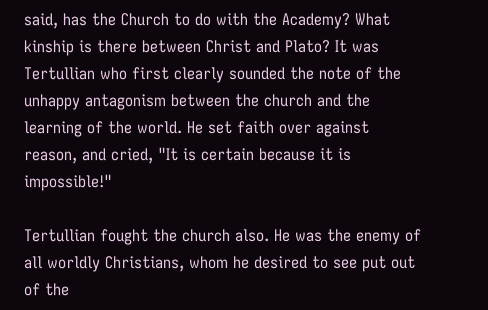said, has the Church to do with the Academy? What kinship is there between Christ and Plato? It was Tertullian who first clearly sounded the note of the unhappy antagonism between the church and the learning of the world. He set faith over against reason, and cried, "It is certain because it is impossible!"

Tertullian fought the church also. He was the enemy of all worldly Christians, whom he desired to see put out of the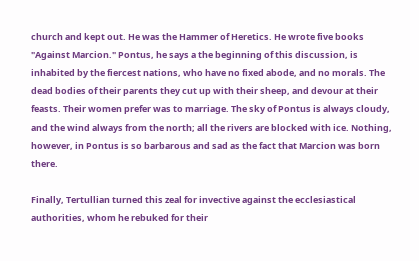church and kept out. He was the Hammer of Heretics. He wrote five books "Against Marcion." Pontus, he says a the beginning of this discussion, is inhabited by the fiercest nations, who have no fixed abode, and no morals. The dead bodies of their parents they cut up with their sheep, and devour at their feasts. Their women prefer was to marriage. The sky of Pontus is always cloudy, and the wind always from the north; all the rivers are blocked with ice. Nothing, however, in Pontus is so barbarous and sad as the fact that Marcion was born there.

Finally, Tertullian turned this zeal for invective against the ecclesiastical authorities, whom he rebuked for their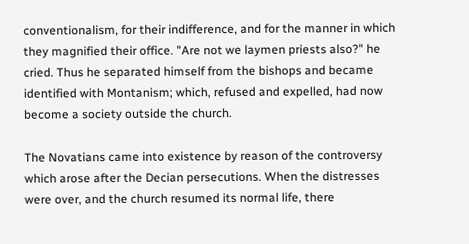conventionalism, for their indifference, and for the manner in which they magnified their office. "Are not we laymen priests also?" he cried. Thus he separated himself from the bishops and became identified with Montanism; which, refused and expelled, had now become a society outside the church.

The Novatians came into existence by reason of the controversy which arose after the Decian persecutions. When the distresses were over, and the church resumed its normal life, there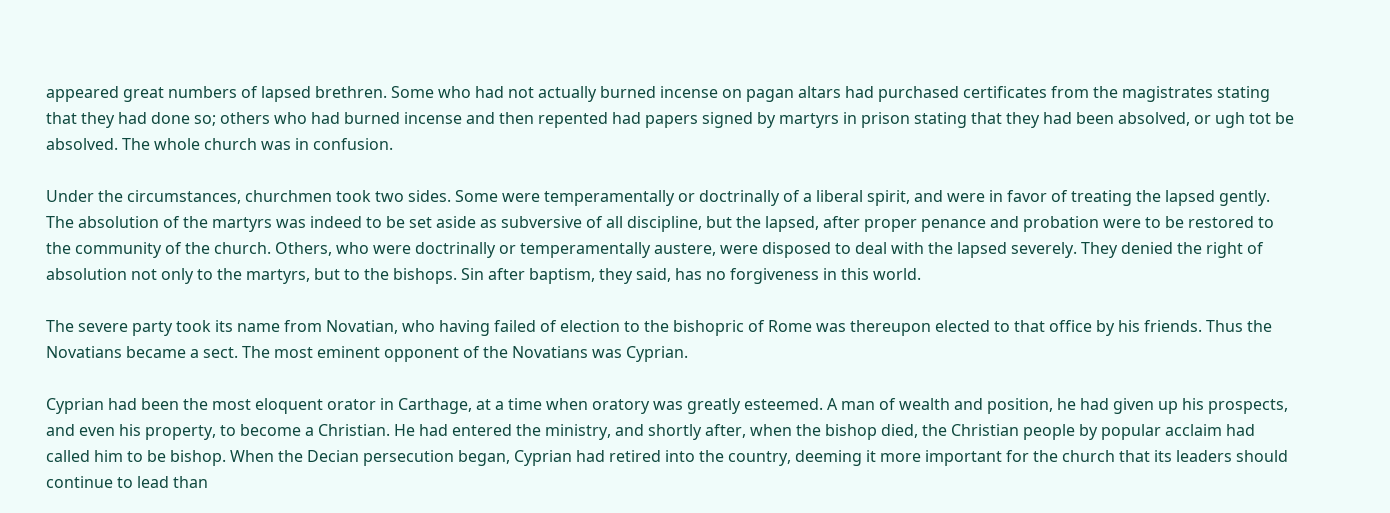appeared great numbers of lapsed brethren. Some who had not actually burned incense on pagan altars had purchased certificates from the magistrates stating that they had done so; others who had burned incense and then repented had papers signed by martyrs in prison stating that they had been absolved, or ugh tot be absolved. The whole church was in confusion.

Under the circumstances, churchmen took two sides. Some were temperamentally or doctrinally of a liberal spirit, and were in favor of treating the lapsed gently. The absolution of the martyrs was indeed to be set aside as subversive of all discipline, but the lapsed, after proper penance and probation were to be restored to the community of the church. Others, who were doctrinally or temperamentally austere, were disposed to deal with the lapsed severely. They denied the right of absolution not only to the martyrs, but to the bishops. Sin after baptism, they said, has no forgiveness in this world.

The severe party took its name from Novatian, who having failed of election to the bishopric of Rome was thereupon elected to that office by his friends. Thus the Novatians became a sect. The most eminent opponent of the Novatians was Cyprian.

Cyprian had been the most eloquent orator in Carthage, at a time when oratory was greatly esteemed. A man of wealth and position, he had given up his prospects, and even his property, to become a Christian. He had entered the ministry, and shortly after, when the bishop died, the Christian people by popular acclaim had called him to be bishop. When the Decian persecution began, Cyprian had retired into the country, deeming it more important for the church that its leaders should continue to lead than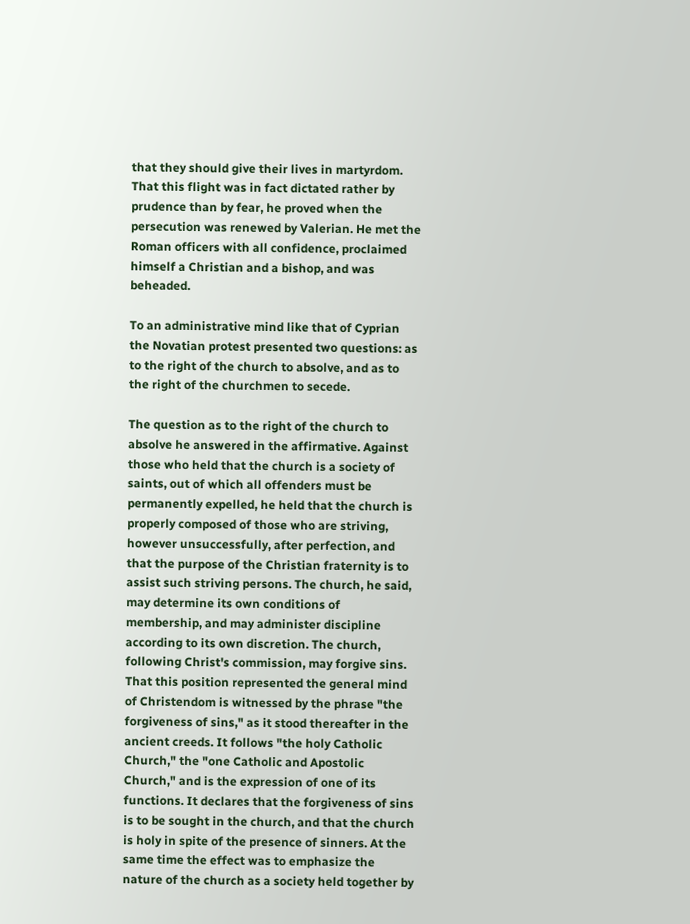that they should give their lives in martyrdom. That this flight was in fact dictated rather by prudence than by fear, he proved when the persecution was renewed by Valerian. He met the Roman officers with all confidence, proclaimed himself a Christian and a bishop, and was beheaded.

To an administrative mind like that of Cyprian the Novatian protest presented two questions: as to the right of the church to absolve, and as to the right of the churchmen to secede.

The question as to the right of the church to absolve he answered in the affirmative. Against those who held that the church is a society of saints, out of which all offenders must be permanently expelled, he held that the church is properly composed of those who are striving, however unsuccessfully, after perfection, and that the purpose of the Christian fraternity is to assist such striving persons. The church, he said, may determine its own conditions of membership, and may administer discipline according to its own discretion. The church, following Christ's commission, may forgive sins. That this position represented the general mind of Christendom is witnessed by the phrase "the forgiveness of sins," as it stood thereafter in the ancient creeds. It follows "the holy Catholic Church," the "one Catholic and Apostolic Church," and is the expression of one of its functions. It declares that the forgiveness of sins is to be sought in the church, and that the church is holy in spite of the presence of sinners. At the same time the effect was to emphasize the nature of the church as a society held together by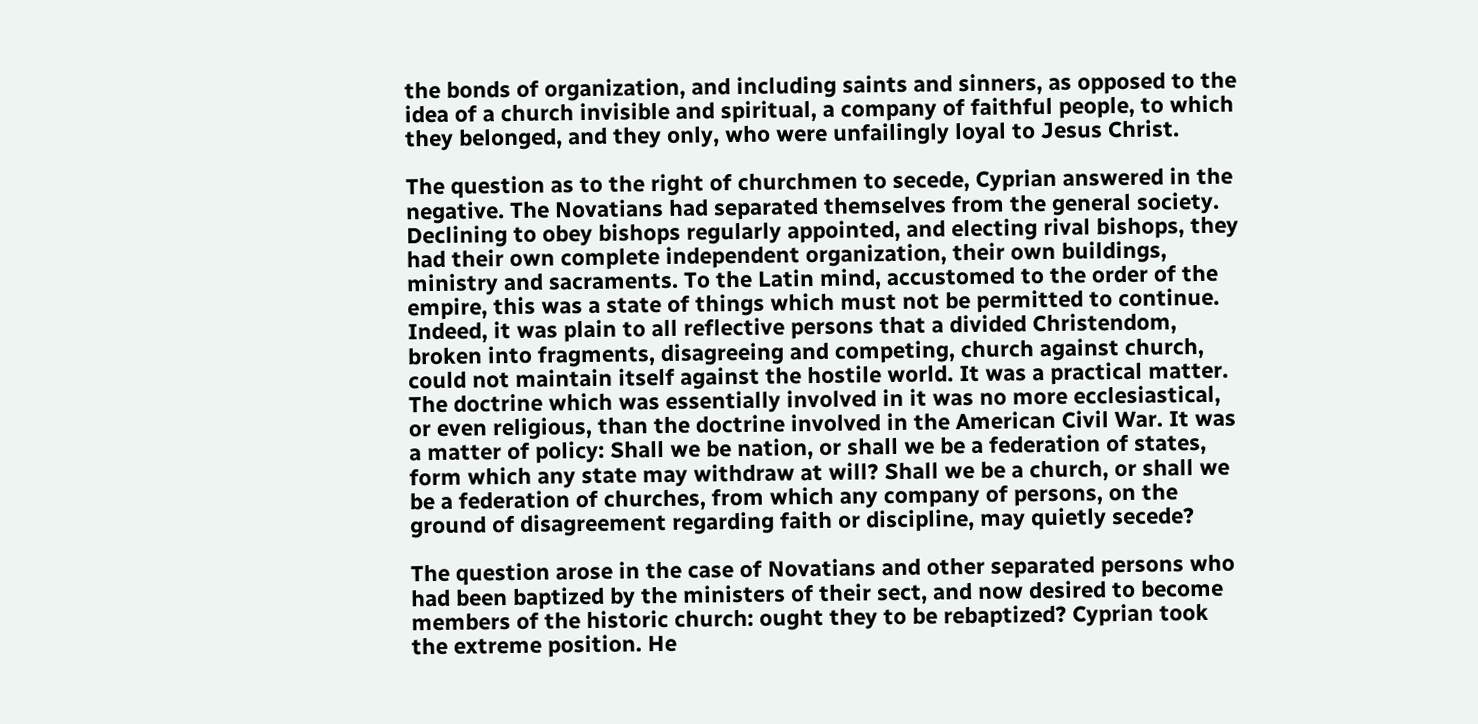the bonds of organization, and including saints and sinners, as opposed to the idea of a church invisible and spiritual, a company of faithful people, to which they belonged, and they only, who were unfailingly loyal to Jesus Christ.

The question as to the right of churchmen to secede, Cyprian answered in the negative. The Novatians had separated themselves from the general society. Declining to obey bishops regularly appointed, and electing rival bishops, they had their own complete independent organization, their own buildings, ministry and sacraments. To the Latin mind, accustomed to the order of the empire, this was a state of things which must not be permitted to continue. Indeed, it was plain to all reflective persons that a divided Christendom, broken into fragments, disagreeing and competing, church against church, could not maintain itself against the hostile world. It was a practical matter. The doctrine which was essentially involved in it was no more ecclesiastical, or even religious, than the doctrine involved in the American Civil War. It was a matter of policy: Shall we be nation, or shall we be a federation of states, form which any state may withdraw at will? Shall we be a church, or shall we be a federation of churches, from which any company of persons, on the ground of disagreement regarding faith or discipline, may quietly secede?

The question arose in the case of Novatians and other separated persons who had been baptized by the ministers of their sect, and now desired to become members of the historic church: ought they to be rebaptized? Cyprian took the extreme position. He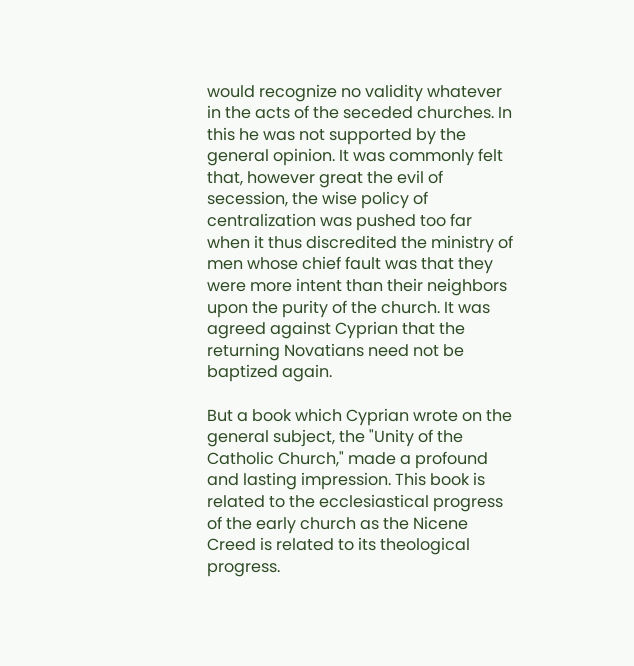would recognize no validity whatever in the acts of the seceded churches. In this he was not supported by the general opinion. It was commonly felt that, however great the evil of secession, the wise policy of centralization was pushed too far when it thus discredited the ministry of men whose chief fault was that they were more intent than their neighbors upon the purity of the church. It was agreed against Cyprian that the returning Novatians need not be baptized again.

But a book which Cyprian wrote on the general subject, the "Unity of the Catholic Church," made a profound and lasting impression. This book is related to the ecclesiastical progress of the early church as the Nicene Creed is related to its theological progress.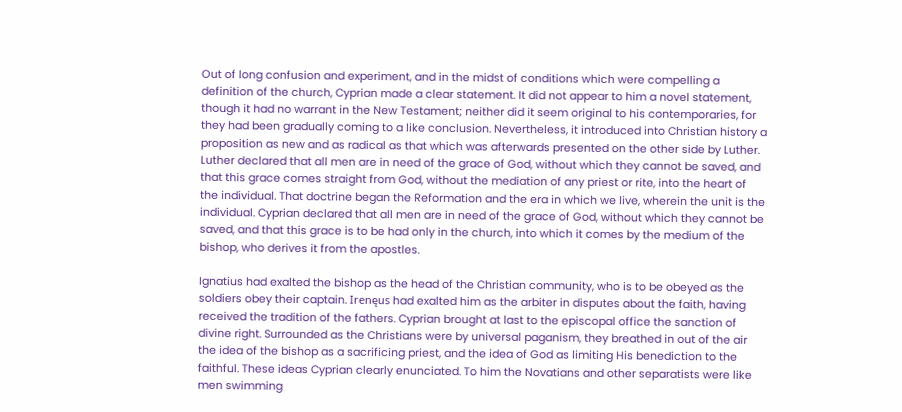Out of long confusion and experiment, and in the midst of conditions which were compelling a definition of the church, Cyprian made a clear statement. It did not appear to him a novel statement, though it had no warrant in the New Testament; neither did it seem original to his contemporaries, for they had been gradually coming to a like conclusion. Nevertheless, it introduced into Christian history a proposition as new and as radical as that which was afterwards presented on the other side by Luther. Luther declared that all men are in need of the grace of God, without which they cannot be saved, and that this grace comes straight from God, without the mediation of any priest or rite, into the heart of the individual. That doctrine began the Reformation and the era in which we live, wherein the unit is the individual. Cyprian declared that all men are in need of the grace of God, without which they cannot be saved, and that this grace is to be had only in the church, into which it comes by the medium of the bishop, who derives it from the apostles.

Ignatius had exalted the bishop as the head of the Christian community, who is to be obeyed as the soldiers obey their captain. Irenęus had exalted him as the arbiter in disputes about the faith, having received the tradition of the fathers. Cyprian brought at last to the episcopal office the sanction of divine right. Surrounded as the Christians were by universal paganism, they breathed in out of the air the idea of the bishop as a sacrificing priest, and the idea of God as limiting His benediction to the faithful. These ideas Cyprian clearly enunciated. To him the Novatians and other separatists were like men swimming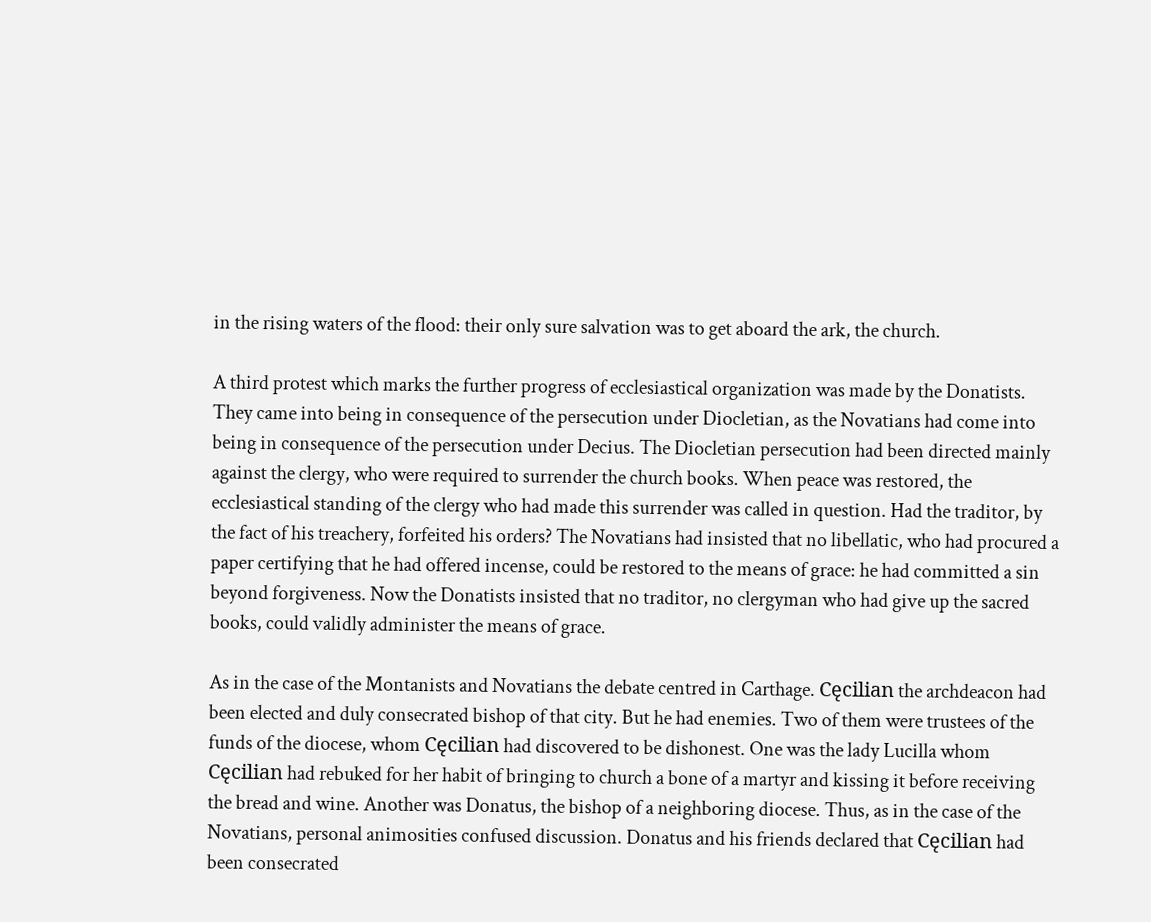in the rising waters of the flood: their only sure salvation was to get aboard the ark, the church.

A third protest which marks the further progress of ecclesiastical organization was made by the Donatists. They came into being in consequence of the persecution under Diocletian, as the Novatians had come into being in consequence of the persecution under Decius. The Diocletian persecution had been directed mainly against the clergy, who were required to surrender the church books. When peace was restored, the ecclesiastical standing of the clergy who had made this surrender was called in question. Had the traditor, by the fact of his treachery, forfeited his orders? The Novatians had insisted that no libellatic, who had procured a paper certifying that he had offered incense, could be restored to the means of grace: he had committed a sin beyond forgiveness. Now the Donatists insisted that no traditor, no clergyman who had give up the sacred books, could validly administer the means of grace.

As in the case of the Montanists and Novatians the debate centred in Carthage. Cęcilian the archdeacon had been elected and duly consecrated bishop of that city. But he had enemies. Two of them were trustees of the funds of the diocese, whom Cęcilian had discovered to be dishonest. One was the lady Lucilla whom Cęcilian had rebuked for her habit of bringing to church a bone of a martyr and kissing it before receiving the bread and wine. Another was Donatus, the bishop of a neighboring diocese. Thus, as in the case of the Novatians, personal animosities confused discussion. Donatus and his friends declared that Cęcilian had been consecrated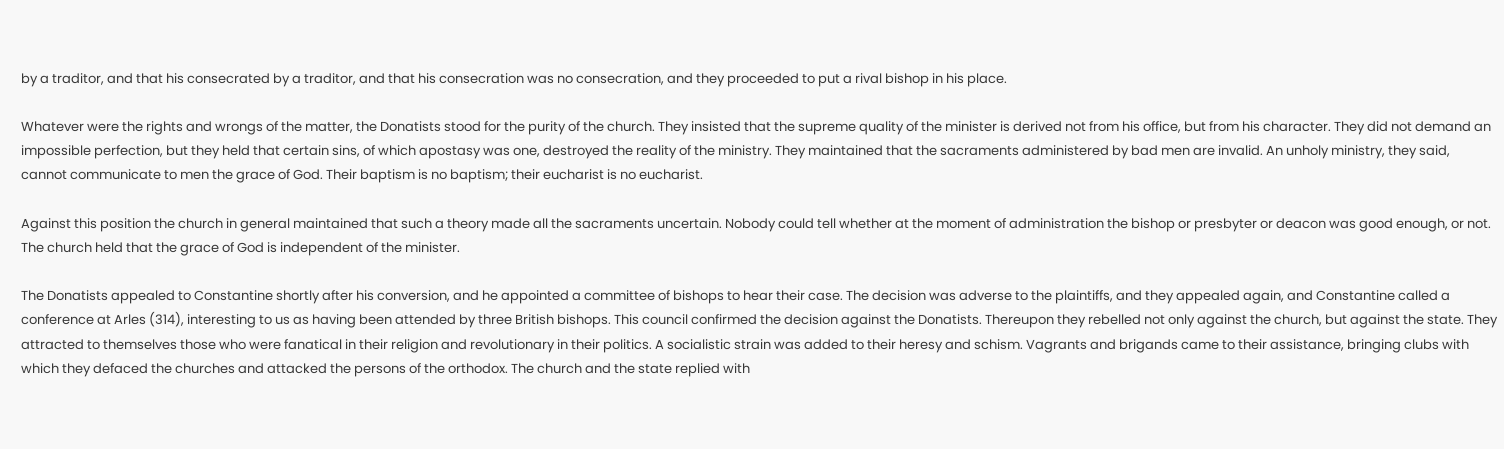by a traditor, and that his consecrated by a traditor, and that his consecration was no consecration, and they proceeded to put a rival bishop in his place.

Whatever were the rights and wrongs of the matter, the Donatists stood for the purity of the church. They insisted that the supreme quality of the minister is derived not from his office, but from his character. They did not demand an impossible perfection, but they held that certain sins, of which apostasy was one, destroyed the reality of the ministry. They maintained that the sacraments administered by bad men are invalid. An unholy ministry, they said, cannot communicate to men the grace of God. Their baptism is no baptism; their eucharist is no eucharist.

Against this position the church in general maintained that such a theory made all the sacraments uncertain. Nobody could tell whether at the moment of administration the bishop or presbyter or deacon was good enough, or not. The church held that the grace of God is independent of the minister.

The Donatists appealed to Constantine shortly after his conversion, and he appointed a committee of bishops to hear their case. The decision was adverse to the plaintiffs, and they appealed again, and Constantine called a conference at Arles (314), interesting to us as having been attended by three British bishops. This council confirmed the decision against the Donatists. Thereupon they rebelled not only against the church, but against the state. They attracted to themselves those who were fanatical in their religion and revolutionary in their politics. A socialistic strain was added to their heresy and schism. Vagrants and brigands came to their assistance, bringing clubs with which they defaced the churches and attacked the persons of the orthodox. The church and the state replied with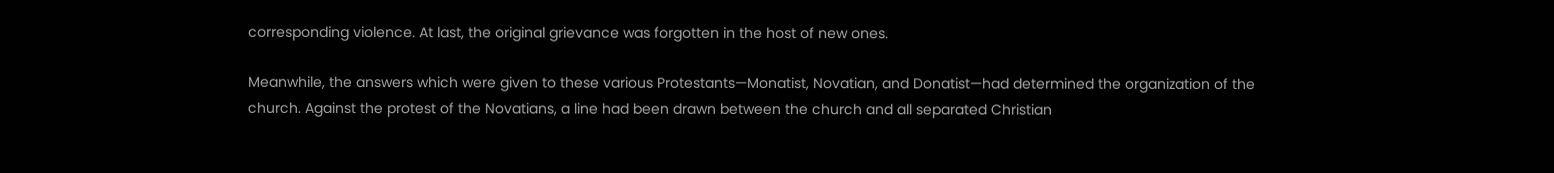corresponding violence. At last, the original grievance was forgotten in the host of new ones.

Meanwhile, the answers which were given to these various Protestants—Monatist, Novatian, and Donatist—had determined the organization of the church. Against the protest of the Novatians, a line had been drawn between the church and all separated Christian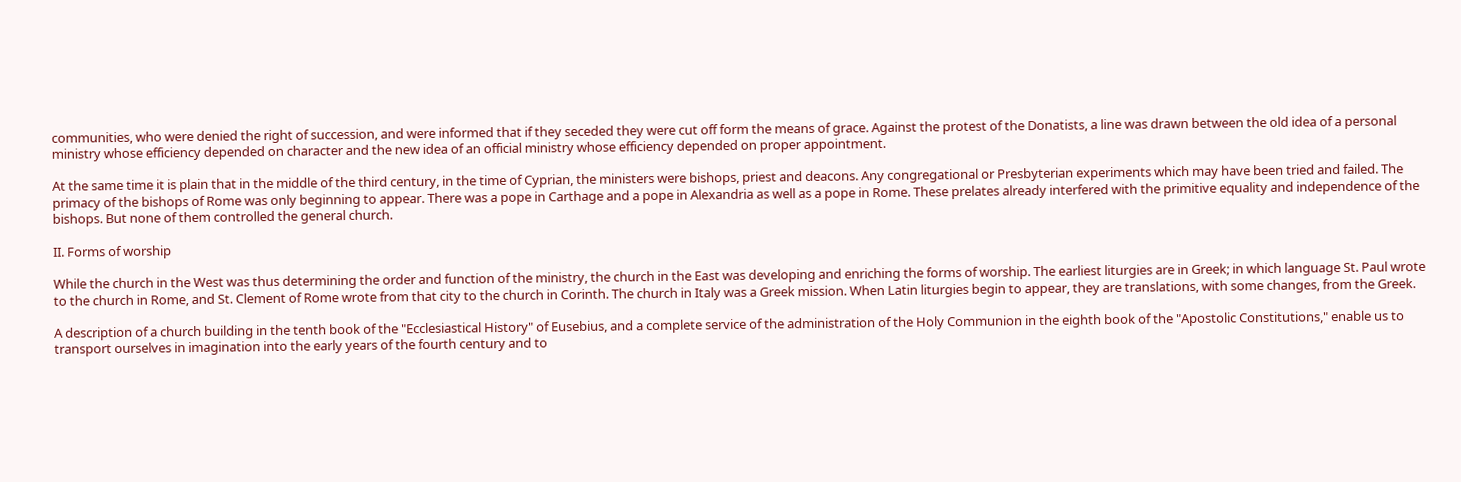communities, who were denied the right of succession, and were informed that if they seceded they were cut off form the means of grace. Against the protest of the Donatists, a line was drawn between the old idea of a personal ministry whose efficiency depended on character and the new idea of an official ministry whose efficiency depended on proper appointment.

At the same time it is plain that in the middle of the third century, in the time of Cyprian, the ministers were bishops, priest and deacons. Any congregational or Presbyterian experiments which may have been tried and failed. The primacy of the bishops of Rome was only beginning to appear. There was a pope in Carthage and a pope in Alexandria as well as a pope in Rome. These prelates already interfered with the primitive equality and independence of the bishops. But none of them controlled the general church.

II. Forms of worship

While the church in the West was thus determining the order and function of the ministry, the church in the East was developing and enriching the forms of worship. The earliest liturgies are in Greek; in which language St. Paul wrote to the church in Rome, and St. Clement of Rome wrote from that city to the church in Corinth. The church in Italy was a Greek mission. When Latin liturgies begin to appear, they are translations, with some changes, from the Greek.

A description of a church building in the tenth book of the "Ecclesiastical History" of Eusebius, and a complete service of the administration of the Holy Communion in the eighth book of the "Apostolic Constitutions," enable us to transport ourselves in imagination into the early years of the fourth century and to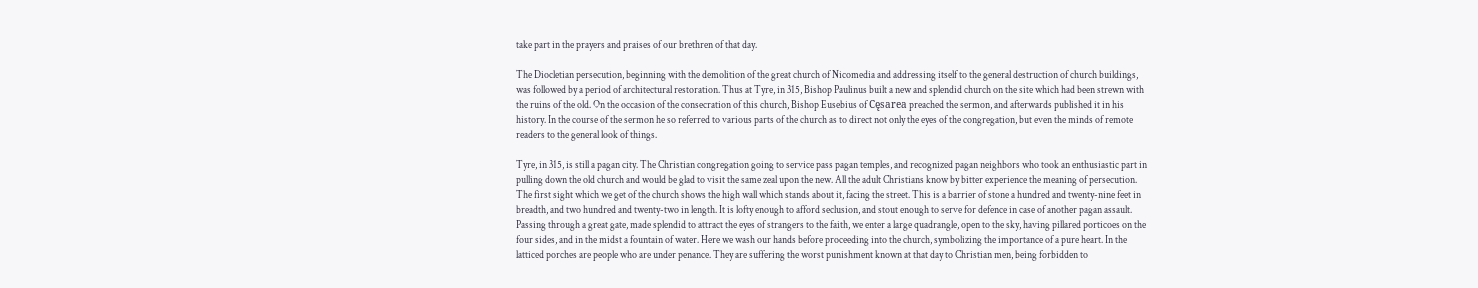take part in the prayers and praises of our brethren of that day.

The Diocletian persecution, beginning with the demolition of the great church of Nicomedia and addressing itself to the general destruction of church buildings, was followed by a period of architectural restoration. Thus at Tyre, in 315, Bishop Paulinus built a new and splendid church on the site which had been strewn with the ruins of the old. On the occasion of the consecration of this church, Bishop Eusebius of Cęsarea preached the sermon, and afterwards published it in his history. In the course of the sermon he so referred to various parts of the church as to direct not only the eyes of the congregation, but even the minds of remote readers to the general look of things.

Tyre, in 315, is still a pagan city. The Christian congregation going to service pass pagan temples, and recognized pagan neighbors who took an enthusiastic part in pulling down the old church and would be glad to visit the same zeal upon the new. All the adult Christians know by bitter experience the meaning of persecution. The first sight which we get of the church shows the high wall which stands about it, facing the street. This is a barrier of stone a hundred and twenty-nine feet in breadth, and two hundred and twenty-two in length. It is lofty enough to afford seclusion, and stout enough to serve for defence in case of another pagan assault. Passing through a great gate, made splendid to attract the eyes of strangers to the faith, we enter a large quadrangle, open to the sky, having pillared porticoes on the four sides, and in the midst a fountain of water. Here we wash our hands before proceeding into the church, symbolizing the importance of a pure heart. In the latticed porches are people who are under penance. They are suffering the worst punishment known at that day to Christian men, being forbidden to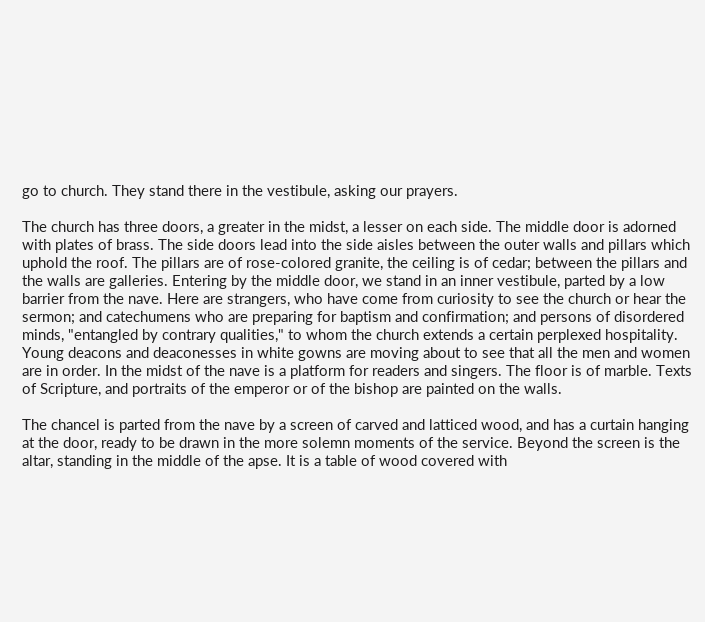go to church. They stand there in the vestibule, asking our prayers.

The church has three doors, a greater in the midst, a lesser on each side. The middle door is adorned with plates of brass. The side doors lead into the side aisles between the outer walls and pillars which uphold the roof. The pillars are of rose-colored granite, the ceiling is of cedar; between the pillars and the walls are galleries. Entering by the middle door, we stand in an inner vestibule, parted by a low barrier from the nave. Here are strangers, who have come from curiosity to see the church or hear the sermon; and catechumens who are preparing for baptism and confirmation; and persons of disordered minds, "entangled by contrary qualities," to whom the church extends a certain perplexed hospitality. Young deacons and deaconesses in white gowns are moving about to see that all the men and women are in order. In the midst of the nave is a platform for readers and singers. The floor is of marble. Texts of Scripture, and portraits of the emperor or of the bishop are painted on the walls.

The chancel is parted from the nave by a screen of carved and latticed wood, and has a curtain hanging at the door, ready to be drawn in the more solemn moments of the service. Beyond the screen is the altar, standing in the middle of the apse. It is a table of wood covered with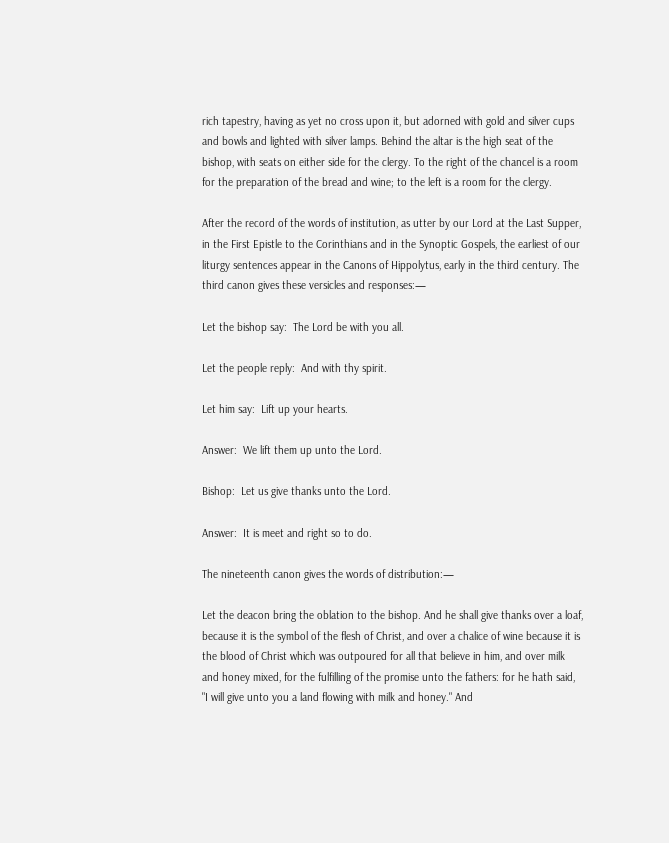rich tapestry, having as yet no cross upon it, but adorned with gold and silver cups and bowls and lighted with silver lamps. Behind the altar is the high seat of the bishop, with seats on either side for the clergy. To the right of the chancel is a room for the preparation of the bread and wine; to the left is a room for the clergy.

After the record of the words of institution, as utter by our Lord at the Last Supper, in the First Epistle to the Corinthians and in the Synoptic Gospels, the earliest of our liturgy sentences appear in the Canons of Hippolytus, early in the third century. The third canon gives these versicles and responses:—

Let the bishop say:  The Lord be with you all.

Let the people reply:  And with thy spirit.

Let him say:  Lift up your hearts.

Answer:  We lift them up unto the Lord.

Bishop:  Let us give thanks unto the Lord.

Answer:  It is meet and right so to do.

The nineteenth canon gives the words of distribution:—

Let the deacon bring the oblation to the bishop. And he shall give thanks over a loaf, because it is the symbol of the flesh of Christ, and over a chalice of wine because it is the blood of Christ which was outpoured for all that believe in him, and over milk and honey mixed, for the fulfilling of the promise unto the fathers: for he hath said, "I will give unto you a land flowing with milk and honey." And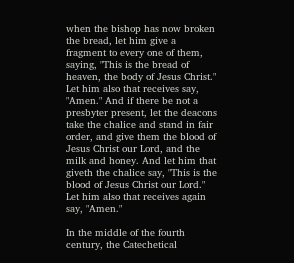when the bishop has now broken the bread, let him give a fragment to every one of them, saying, "This is the bread of heaven, the body of Jesus Christ." Let him also that receives say, "Amen." And if there be not a presbyter present, let the deacons take the chalice and stand in fair order, and give them the blood of Jesus Christ our Lord, and the milk and honey. And let him that giveth the chalice say, "This is the blood of Jesus Christ our Lord." Let him also that receives again say, "Amen."

In the middle of the fourth century, the Catechetical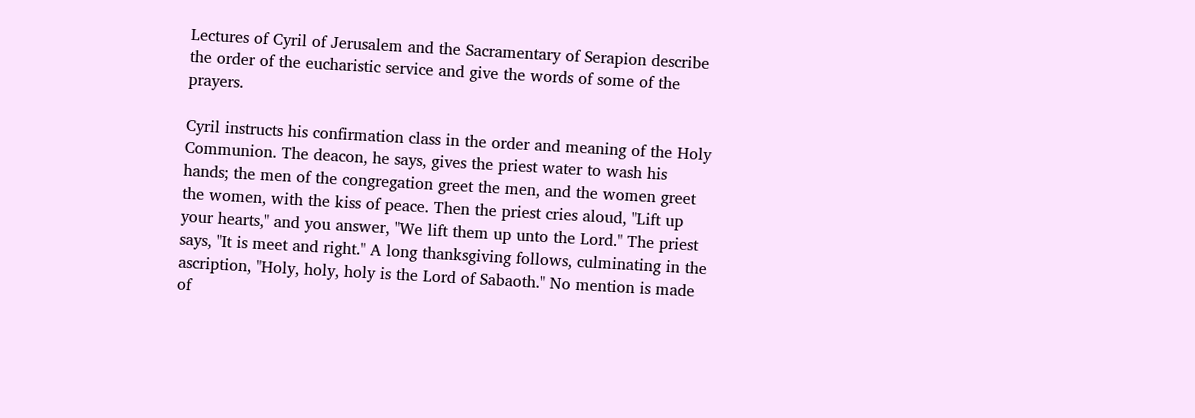Lectures of Cyril of Jerusalem and the Sacramentary of Serapion describe the order of the eucharistic service and give the words of some of the prayers.

Cyril instructs his confirmation class in the order and meaning of the Holy Communion. The deacon, he says, gives the priest water to wash his hands; the men of the congregation greet the men, and the women greet the women, with the kiss of peace. Then the priest cries aloud, "Lift up your hearts," and you answer, "We lift them up unto the Lord." The priest says, "It is meet and right." A long thanksgiving follows, culminating in the ascription, "Holy, holy, holy is the Lord of Sabaoth." No mention is made of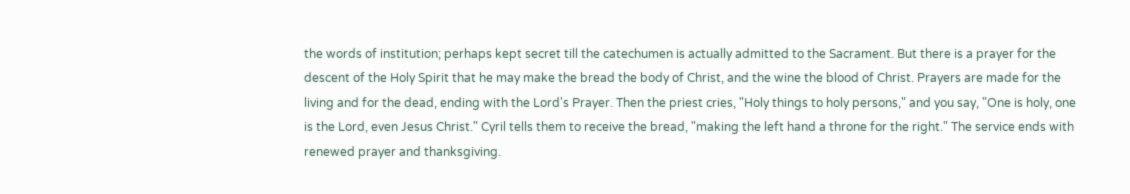the words of institution; perhaps kept secret till the catechumen is actually admitted to the Sacrament. But there is a prayer for the descent of the Holy Spirit that he may make the bread the body of Christ, and the wine the blood of Christ. Prayers are made for the living and for the dead, ending with the Lord's Prayer. Then the priest cries, "Holy things to holy persons," and you say, "One is holy, one is the Lord, even Jesus Christ." Cyril tells them to receive the bread, "making the left hand a throne for the right." The service ends with renewed prayer and thanksgiving.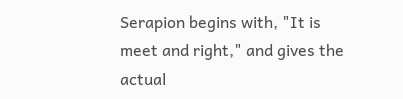Serapion begins with, "It is meet and right," and gives the actual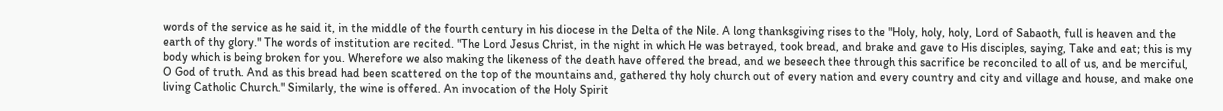words of the service as he said it, in the middle of the fourth century in his diocese in the Delta of the Nile. A long thanksgiving rises to the "Holy, holy, holy, Lord of Sabaoth, full is heaven and the earth of thy glory." The words of institution are recited. "The Lord Jesus Christ, in the night in which He was betrayed, took bread, and brake and gave to His disciples, saying, Take and eat; this is my body which is being broken for you. Wherefore we also making the likeness of the death have offered the bread, and we beseech thee through this sacrifice be reconciled to all of us, and be merciful, O God of truth. And as this bread had been scattered on the top of the mountains and, gathered thy holy church out of every nation and every country and city and village and house, and make one living Catholic Church." Similarly, the wine is offered. An invocation of the Holy Spirit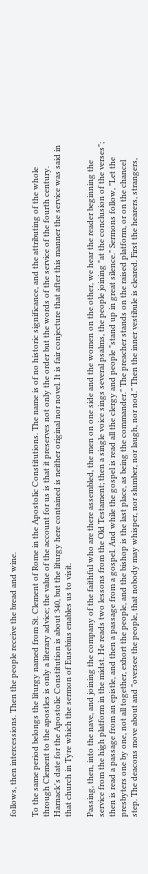follows, then intercessions. Then the people receive the bread and wine.

To the same period belongs the liturgy named from St. Clement of Rome in the Apostolic Constitutions. The name is of no historic significance, and the attributing of the whole through Clement to the apostles is only a literary advice; the value of the account for us is that it preserves not only the order but the words of the service of the fourth century. Harnack's date for the Apostolic Constitution is about 340, but the liturgy here contained is neither original nor novel. It is fair conjecture that after this manner the service was said in that church in Tyre which the sermon of Eusebius enables us to visit.

Passing, then, into the nave, and joining the company of the faithful who are there assembled, the men on one side and the women on the other, we hear the reader beginning the service from the high platform in the midst. He reads two lessons from the Old Testament; then a single voice sings several psalms, the people joining "at the conclusion of the verses"; then is read a passage from an epistle, and then a passage from a gospel. And while the gospel is read all the clergy and people "stand up in great silence." Sermons follow, "Let the presbyters one by one, not all together, exhort the people, and the bishop is the last place, as being the commander." The preacher stands on the raised platform, or on the chancel step. The deacons move about and "oversee the people, that nobody may whisper, nor slumber, nor laugh, nor nod." Then the inner vestibule is cleared. First the hearers, strangers,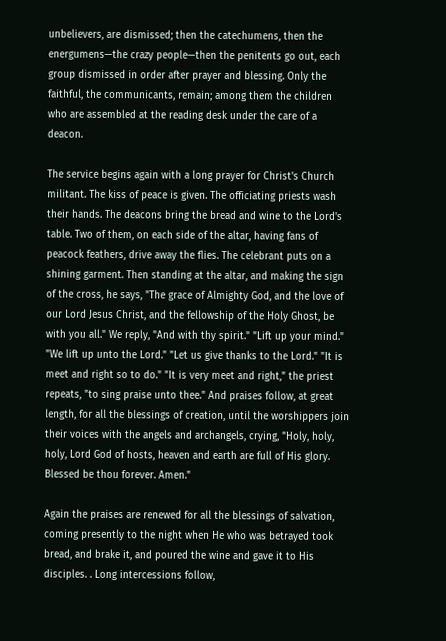unbelievers, are dismissed; then the catechumens, then the energumens—the crazy people—then the penitents go out, each group dismissed in order after prayer and blessing. Only the faithful, the communicants, remain; among them the children who are assembled at the reading desk under the care of a deacon.

The service begins again with a long prayer for Christ's Church militant. The kiss of peace is given. The officiating priests wash their hands. The deacons bring the bread and wine to the Lord's table. Two of them, on each side of the altar, having fans of peacock feathers, drive away the flies. The celebrant puts on a shining garment. Then standing at the altar, and making the sign of the cross, he says, "The grace of Almighty God, and the love of our Lord Jesus Christ, and the fellowship of the Holy Ghost, be with you all." We reply, "And with thy spirit." "Lift up your mind." "We lift up unto the Lord." "Let us give thanks to the Lord." "It is meet and right so to do." "It is very meet and right," the priest repeats, "to sing praise unto thee." And praises follow, at great length, for all the blessings of creation, until the worshippers join their voices with the angels and archangels, crying, "Holy, holy, holy, Lord God of hosts, heaven and earth are full of His glory. Blessed be thou forever. Amen."

Again the praises are renewed for all the blessings of salvation, coming presently to the night when He who was betrayed took bread, and brake it, and poured the wine and gave it to His disciples. . Long intercessions follow,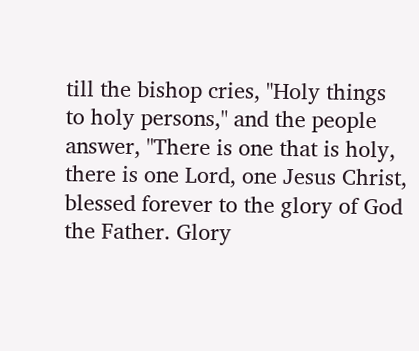till the bishop cries, "Holy things to holy persons," and the people answer, "There is one that is holy, there is one Lord, one Jesus Christ, blessed forever to the glory of God the Father. Glory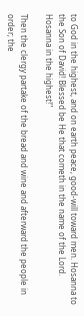to God in the highest, and on earth peace, good-will toward men. Hosanna to the Son of David! Blessed be He that cometh in the name of the Lord. Hosanna in the highest!"

Then the clergy partake of the bread and wine and afterward the people in order; the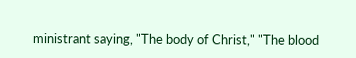ministrant saying, "The body of Christ," "The blood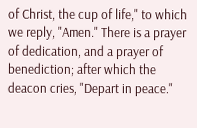of Christ, the cup of life," to which we reply, "Amen." There is a prayer of dedication, and a prayer of benediction; after which the deacon cries, "Depart in peace."